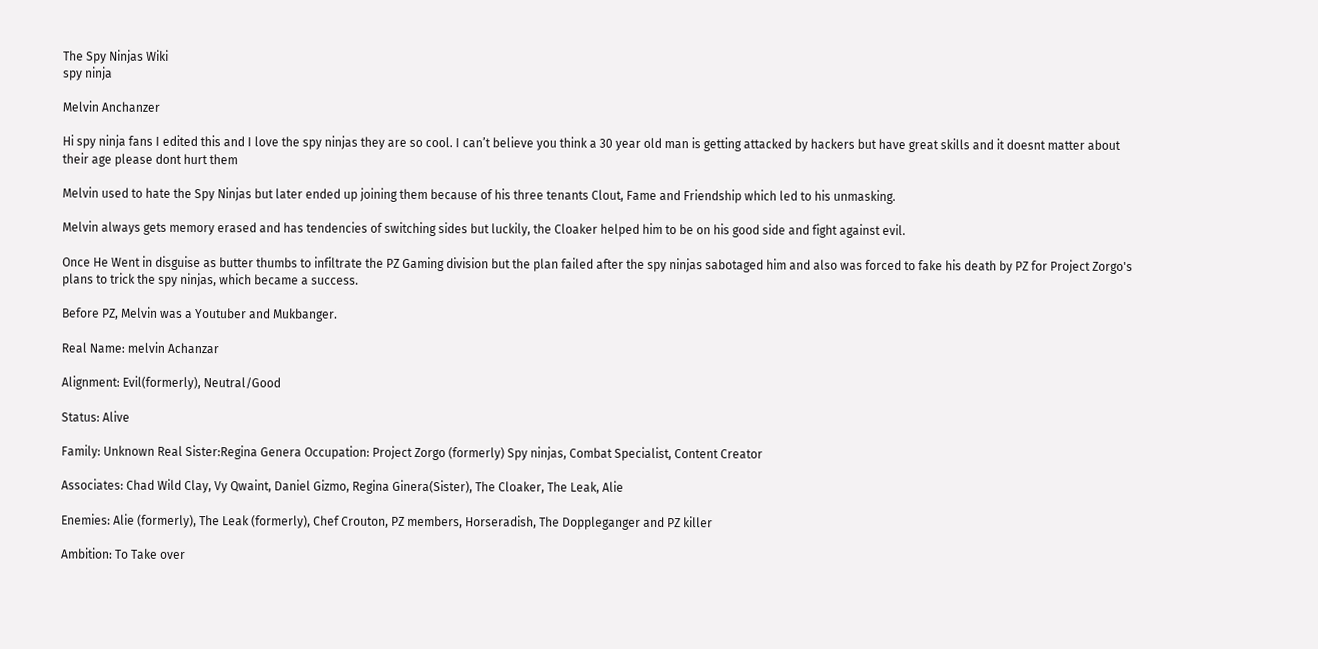The Spy Ninjas Wiki
spy ninja

Melvin Anchanzer

Hi spy ninja fans I edited this and I love the spy ninjas they are so cool. I can’t believe you think a 30 year old man is getting attacked by hackers but have great skills and it doesnt matter about their age please dont hurt them

Melvin used to hate the Spy Ninjas but later ended up joining them because of his three tenants Clout, Fame and Friendship which led to his unmasking.

Melvin always gets memory erased and has tendencies of switching sides but luckily, the Cloaker helped him to be on his good side and fight against evil.

Once He Went in disguise as butter thumbs to infiltrate the PZ Gaming division but the plan failed after the spy ninjas sabotaged him and also was forced to fake his death by PZ for Project Zorgo's plans to trick the spy ninjas, which became a success.

Before PZ, Melvin was a Youtuber and Mukbanger.

Real Name: melvin Achanzar

Alignment: Evil(formerly), Neutral/Good

Status: Alive

Family: Unknown Real Sister:Regina Genera Occupation: Project Zorgo (formerly) Spy ninjas, Combat Specialist, Content Creator

Associates: Chad Wild Clay, Vy Qwaint, Daniel Gizmo, Regina Ginera(Sister), The Cloaker, The Leak, Alie

Enemies: Alie (formerly), The Leak (formerly), Chef Crouton, PZ members, Horseradish, The Doppleganger and PZ killer

Ambition: To Take over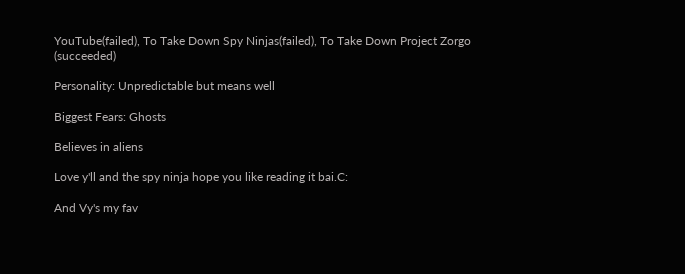YouTube(failed), To Take Down Spy Ninjas(failed), To Take Down Project Zorgo (succeeded)

Personality: Unpredictable but means well

Biggest Fears: Ghosts

Believes in aliens

Love y'll and the spy ninja hope you like reading it bai.C:

And Vy's my fav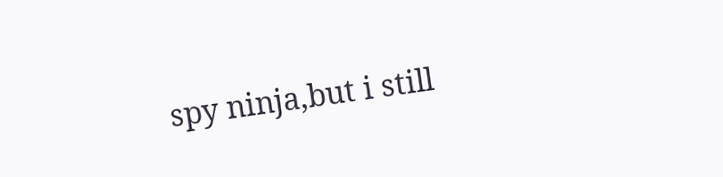spy ninja,but i still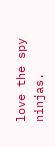love the spy ninjas.